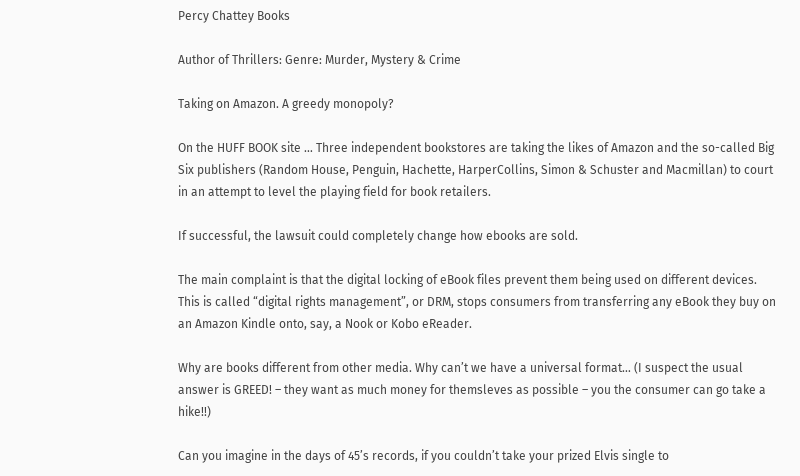Percy Chattey Books

Author of Thrillers: Genre: Murder, Mystery & Crime

Taking on Amazon. A greedy monopoly?

On the HUFF BOOK site … Three independent bookstores are taking the likes of Amazon and the so-called Big Six publishers (Random House, Penguin, Hachette, HarperCollins, Simon & Schuster and Macmillan) to court in an attempt to level the playing field for book retailers.

If successful, the lawsuit could completely change how ebooks are sold.

The main complaint is that the digital locking of eBook files prevent them being used on different devices. This is called “digital rights management”, or DRM, stops consumers from transferring any eBook they buy on an Amazon Kindle onto, say, a Nook or Kobo eReader.

Why are books different from other media. Why can’t we have a universal format… (I suspect the usual answer is GREED! – they want as much money for themsleves as possible – you the consumer can go take a hike!!)

Can you imagine in the days of 45’s records, if you couldn’t take your prized Elvis single to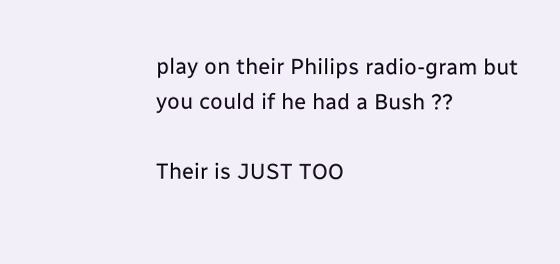play on their Philips radio-gram but you could if he had a Bush ??

Their is JUST TOO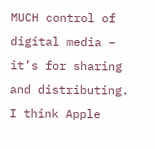MUCH control of digital media – it’s for sharing and distributing. I think Apple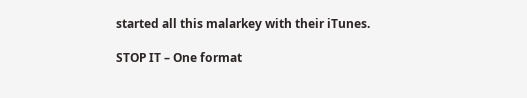started all this malarkey with their iTunes.

STOP IT – One format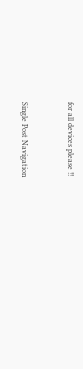for all devices please !!


Single Post Navigation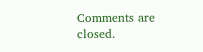Comments are closed.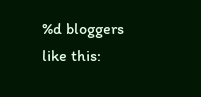%d bloggers like this: